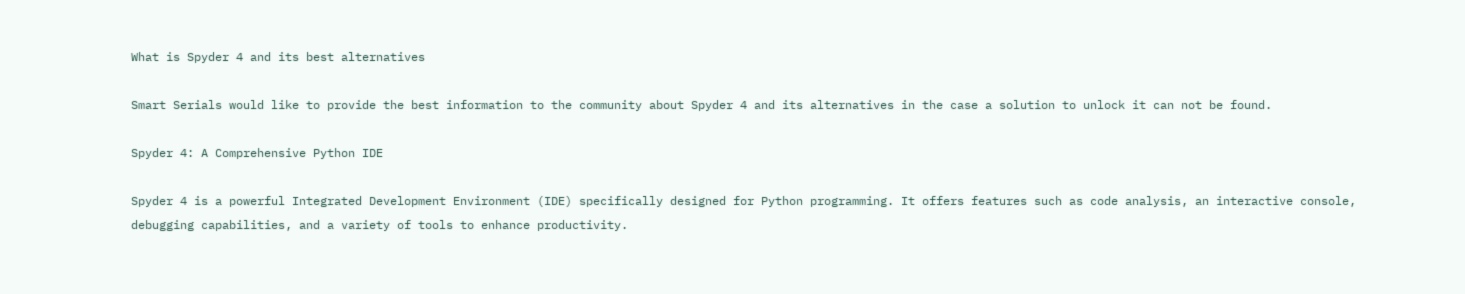What is Spyder 4 and its best alternatives

Smart Serials would like to provide the best information to the community about Spyder 4 and its alternatives in the case a solution to unlock it can not be found.

Spyder 4: A Comprehensive Python IDE

Spyder 4 is a powerful Integrated Development Environment (IDE) specifically designed for Python programming. It offers features such as code analysis, an interactive console, debugging capabilities, and a variety of tools to enhance productivity.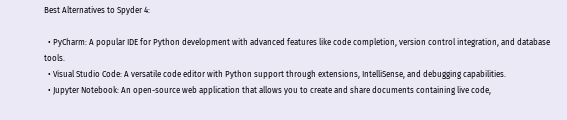Best Alternatives to Spyder 4:

  • PyCharm: A popular IDE for Python development with advanced features like code completion, version control integration, and database tools.
  • Visual Studio Code: A versatile code editor with Python support through extensions, IntelliSense, and debugging capabilities.
  • Jupyter Notebook: An open-source web application that allows you to create and share documents containing live code,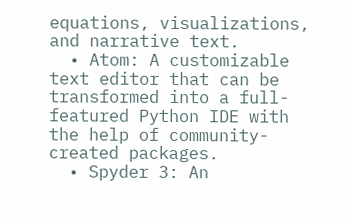equations, visualizations, and narrative text.
  • Atom: A customizable text editor that can be transformed into a full-featured Python IDE with the help of community-created packages.
  • Spyder 3: An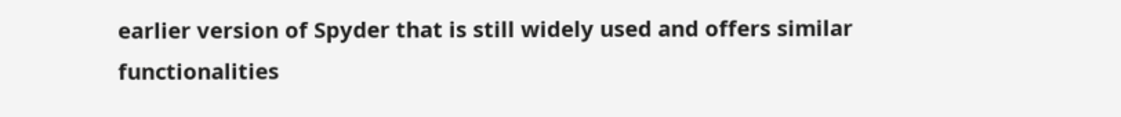earlier version of Spyder that is still widely used and offers similar functionalities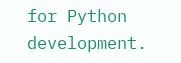for Python development.